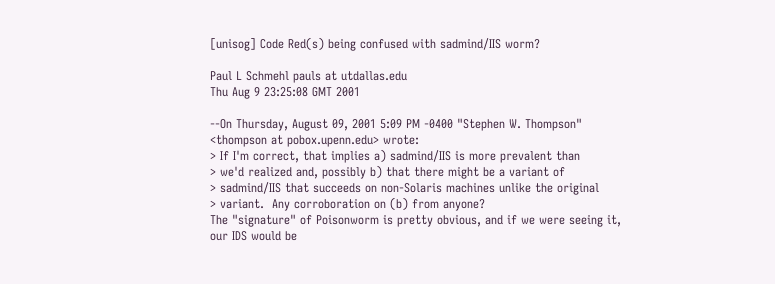[unisog] Code Red(s) being confused with sadmind/IIS worm?

Paul L Schmehl pauls at utdallas.edu
Thu Aug 9 23:25:08 GMT 2001

--On Thursday, August 09, 2001 5:09 PM -0400 "Stephen W. Thompson"
<thompson at pobox.upenn.edu> wrote:
> If I'm correct, that implies a) sadmind/IIS is more prevalent than
> we'd realized and, possibly b) that there might be a variant of
> sadmind/IIS that succeeds on non-Solaris machines unlike the original
> variant.  Any corroboration on (b) from anyone?
The "signature" of Poisonworm is pretty obvious, and if we were seeing it,
our IDS would be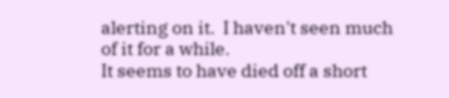alerting on it.  I haven't seen much of it for a while.
It seems to have died off a short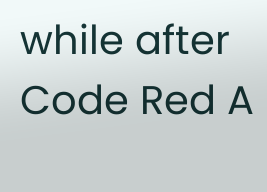while after Code Red A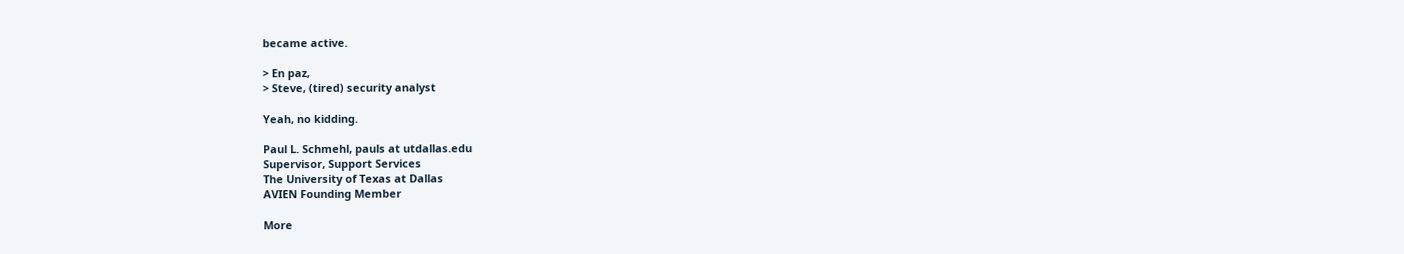became active.

> En paz,
> Steve, (tired) security analyst

Yeah, no kidding.

Paul L. Schmehl, pauls at utdallas.edu
Supervisor, Support Services
The University of Texas at Dallas
AVIEN Founding Member

More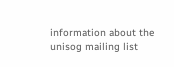information about the unisog mailing list